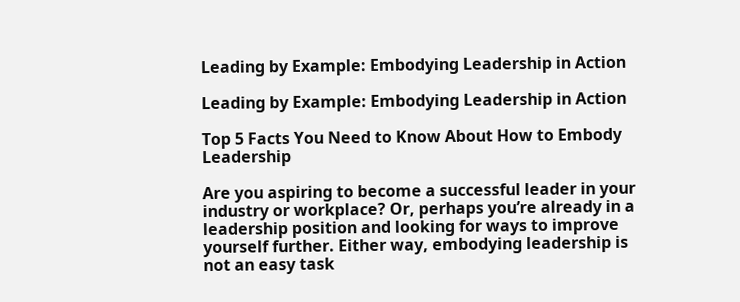Leading by Example: Embodying Leadership in Action

Leading by Example: Embodying Leadership in Action

Top 5 Facts You Need to Know About How to Embody Leadership

Are you aspiring to become a successful leader in your industry or workplace? Or, perhaps you’re already in a leadership position and looking for ways to improve yourself further. Either way, embodying leadership is not an easy task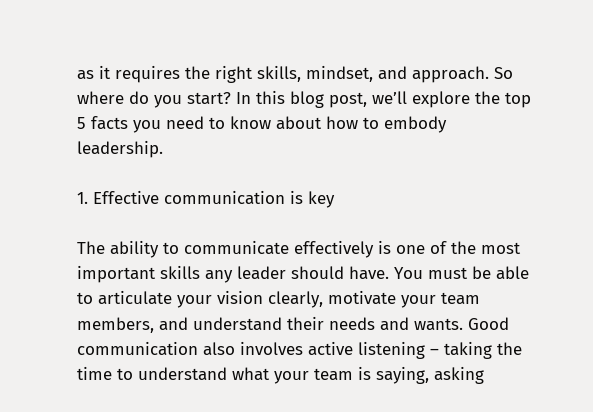as it requires the right skills, mindset, and approach. So where do you start? In this blog post, we’ll explore the top 5 facts you need to know about how to embody leadership.

1. Effective communication is key

The ability to communicate effectively is one of the most important skills any leader should have. You must be able to articulate your vision clearly, motivate your team members, and understand their needs and wants. Good communication also involves active listening – taking the time to understand what your team is saying, asking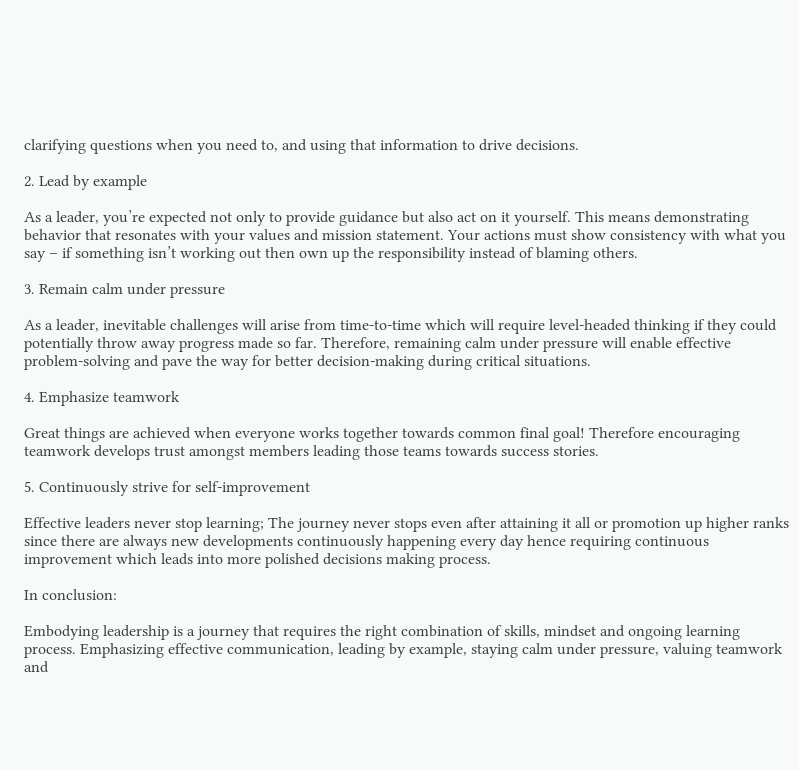clarifying questions when you need to, and using that information to drive decisions.

2. Lead by example

As a leader, you’re expected not only to provide guidance but also act on it yourself. This means demonstrating behavior that resonates with your values and mission statement. Your actions must show consistency with what you say – if something isn’t working out then own up the responsibility instead of blaming others.

3. Remain calm under pressure

As a leader, inevitable challenges will arise from time-to-time which will require level-headed thinking if they could potentially throw away progress made so far. Therefore, remaining calm under pressure will enable effective problem-solving and pave the way for better decision-making during critical situations.

4. Emphasize teamwork

Great things are achieved when everyone works together towards common final goal! Therefore encouraging teamwork develops trust amongst members leading those teams towards success stories.

5. Continuously strive for self-improvement

Effective leaders never stop learning; The journey never stops even after attaining it all or promotion up higher ranks since there are always new developments continuously happening every day hence requiring continuous improvement which leads into more polished decisions making process.

In conclusion:

Embodying leadership is a journey that requires the right combination of skills, mindset and ongoing learning process. Emphasizing effective communication, leading by example, staying calm under pressure, valuing teamwork and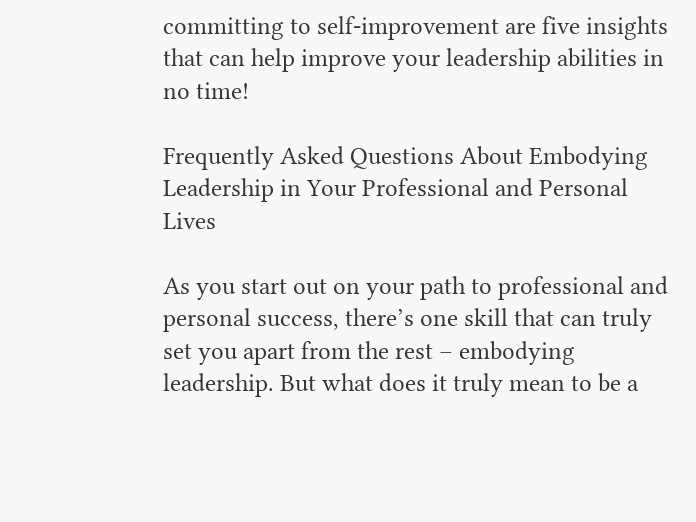committing to self-improvement are five insights that can help improve your leadership abilities in no time!

Frequently Asked Questions About Embodying Leadership in Your Professional and Personal Lives

As you start out on your path to professional and personal success, there’s one skill that can truly set you apart from the rest – embodying leadership. But what does it truly mean to be a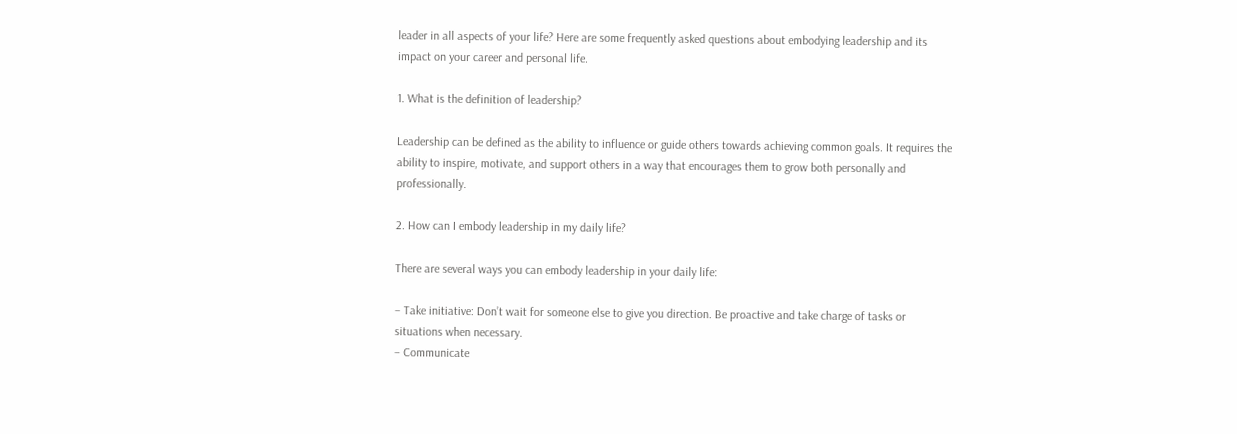leader in all aspects of your life? Here are some frequently asked questions about embodying leadership and its impact on your career and personal life.

1. What is the definition of leadership?

Leadership can be defined as the ability to influence or guide others towards achieving common goals. It requires the ability to inspire, motivate, and support others in a way that encourages them to grow both personally and professionally.

2. How can I embody leadership in my daily life?

There are several ways you can embody leadership in your daily life:

– Take initiative: Don’t wait for someone else to give you direction. Be proactive and take charge of tasks or situations when necessary.
– Communicate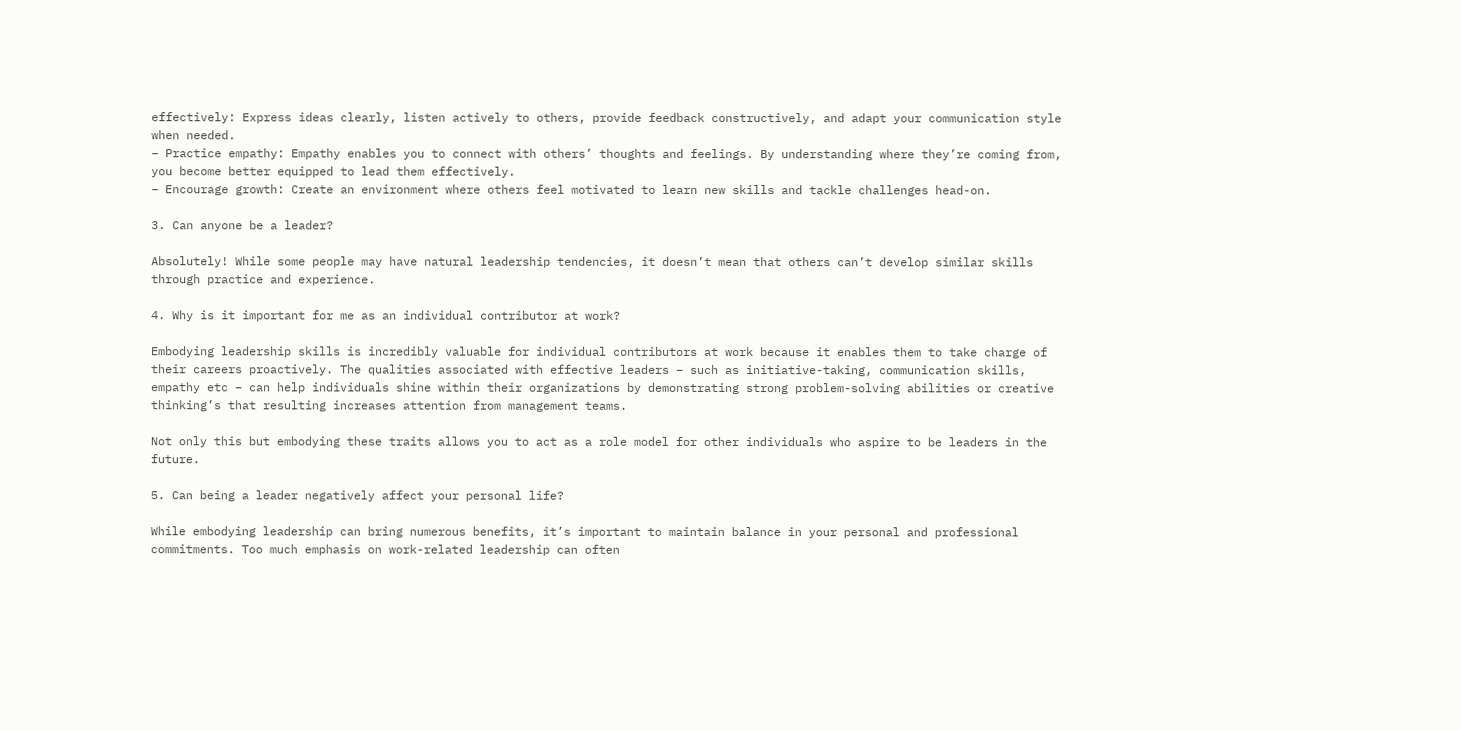effectively: Express ideas clearly, listen actively to others, provide feedback constructively, and adapt your communication style when needed.
– Practice empathy: Empathy enables you to connect with others’ thoughts and feelings. By understanding where they’re coming from, you become better equipped to lead them effectively.
– Encourage growth: Create an environment where others feel motivated to learn new skills and tackle challenges head-on.

3. Can anyone be a leader?

Absolutely! While some people may have natural leadership tendencies, it doesn’t mean that others can’t develop similar skills through practice and experience.

4. Why is it important for me as an individual contributor at work?

Embodying leadership skills is incredibly valuable for individual contributors at work because it enables them to take charge of their careers proactively. The qualities associated with effective leaders – such as initiative-taking, communication skills, empathy etc – can help individuals shine within their organizations by demonstrating strong problem-solving abilities or creative thinking’s that resulting increases attention from management teams.

Not only this but embodying these traits allows you to act as a role model for other individuals who aspire to be leaders in the future.

5. Can being a leader negatively affect your personal life?

While embodying leadership can bring numerous benefits, it’s important to maintain balance in your personal and professional commitments. Too much emphasis on work-related leadership can often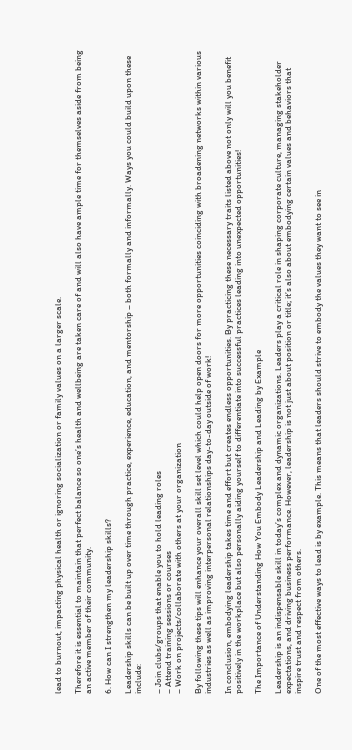lead to burnout, impacting physical health or ignoring socialization or family values on a larger scale.

Therefore it is essential to maintain that perfect balance so one’s health and wellbeing are taken care of and will also have ample time for themselves aside from being an active member of their community.

6. How can I strengthen my leadership skills?

Leadership skills can be built up over time through practice, experience, education, and mentorship – both formally and informally. Ways you could build upon these include:

– Join clubs/groups that enable you to hold leading roles
– Attend training sessions or courses
– Work on projects/collaborate with others at your organization

By following these tips will enhance your overall skill set level which could help open doors for more opportunities coinciding with broadening networks within various industries as well as improving interpersonal relationships day-to-day outside of work!

In conclusion, embodying leadership takes time and effort but creates endless opportunities. By practicing these necessary traits listed above not only will you benefit positively in the workplace but also personally aiding yourself to differentiate into successful practices leading into unexpected opportunities!

The Importance of Understanding How You Embody Leadership and Leading by Example

Leadership is an indispensable skill in today’s complex and dynamic organizations. Leaders play a critical role in shaping corporate culture, managing stakeholder expectations, and driving business performance. However, leadership is not just about position or title; it’s also about embodying certain values and behaviors that inspire trust and respect from others.

One of the most effective ways to lead is by example. This means that leaders should strive to embody the values they want to see in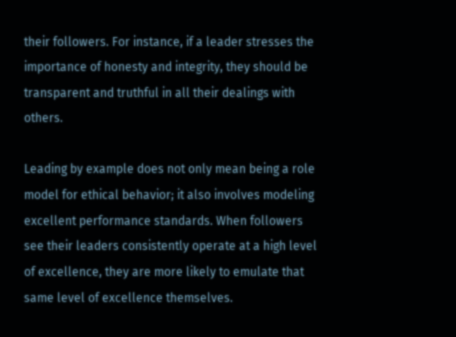their followers. For instance, if a leader stresses the importance of honesty and integrity, they should be transparent and truthful in all their dealings with others.

Leading by example does not only mean being a role model for ethical behavior; it also involves modeling excellent performance standards. When followers see their leaders consistently operate at a high level of excellence, they are more likely to emulate that same level of excellence themselves.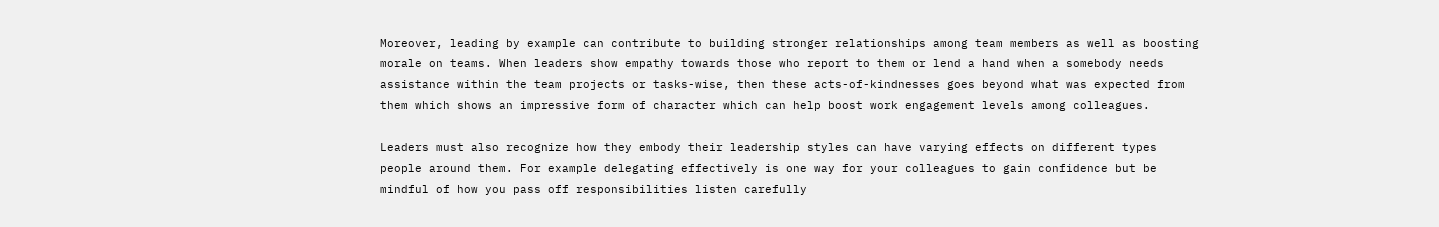Moreover, leading by example can contribute to building stronger relationships among team members as well as boosting morale on teams. When leaders show empathy towards those who report to them or lend a hand when a somebody needs assistance within the team projects or tasks-wise, then these acts-of-kindnesses goes beyond what was expected from them which shows an impressive form of character which can help boost work engagement levels among colleagues.

Leaders must also recognize how they embody their leadership styles can have varying effects on different types people around them. For example delegating effectively is one way for your colleagues to gain confidence but be mindful of how you pass off responsibilities listen carefully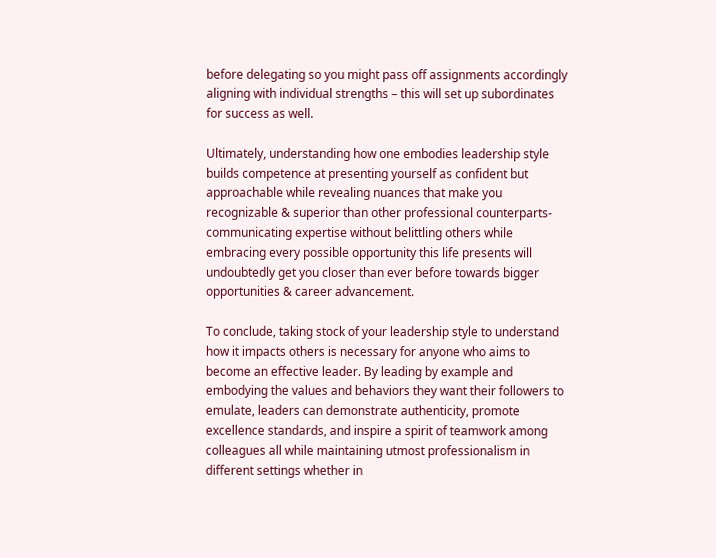before delegating so you might pass off assignments accordingly aligning with individual strengths – this will set up subordinates for success as well.

Ultimately, understanding how one embodies leadership style builds competence at presenting yourself as confident but approachable while revealing nuances that make you recognizable & superior than other professional counterparts- communicating expertise without belittling others while embracing every possible opportunity this life presents will undoubtedly get you closer than ever before towards bigger opportunities & career advancement.

To conclude, taking stock of your leadership style to understand how it impacts others is necessary for anyone who aims to become an effective leader. By leading by example and embodying the values and behaviors they want their followers to emulate, leaders can demonstrate authenticity, promote excellence standards, and inspire a spirit of teamwork among colleagues all while maintaining utmost professionalism in different settings whether in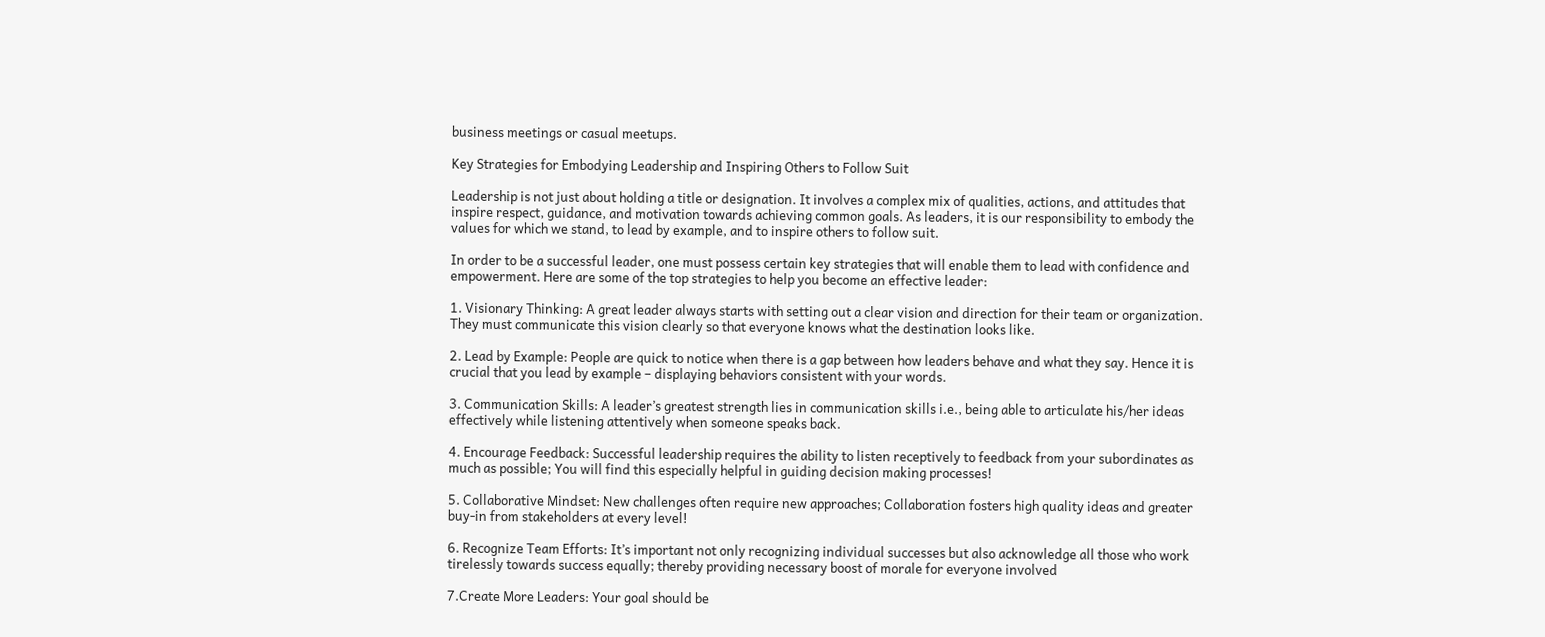business meetings or casual meetups.

Key Strategies for Embodying Leadership and Inspiring Others to Follow Suit

Leadership is not just about holding a title or designation. It involves a complex mix of qualities, actions, and attitudes that inspire respect, guidance, and motivation towards achieving common goals. As leaders, it is our responsibility to embody the values for which we stand, to lead by example, and to inspire others to follow suit.

In order to be a successful leader, one must possess certain key strategies that will enable them to lead with confidence and empowerment. Here are some of the top strategies to help you become an effective leader:

1. Visionary Thinking: A great leader always starts with setting out a clear vision and direction for their team or organization. They must communicate this vision clearly so that everyone knows what the destination looks like.

2. Lead by Example: People are quick to notice when there is a gap between how leaders behave and what they say. Hence it is crucial that you lead by example – displaying behaviors consistent with your words.

3. Communication Skills: A leader’s greatest strength lies in communication skills i.e., being able to articulate his/her ideas effectively while listening attentively when someone speaks back.

4. Encourage Feedback: Successful leadership requires the ability to listen receptively to feedback from your subordinates as much as possible; You will find this especially helpful in guiding decision making processes!

5. Collaborative Mindset: New challenges often require new approaches; Collaboration fosters high quality ideas and greater buy-in from stakeholders at every level!

6. Recognize Team Efforts: It’s important not only recognizing individual successes but also acknowledge all those who work tirelessly towards success equally; thereby providing necessary boost of morale for everyone involved

7.Create More Leaders: Your goal should be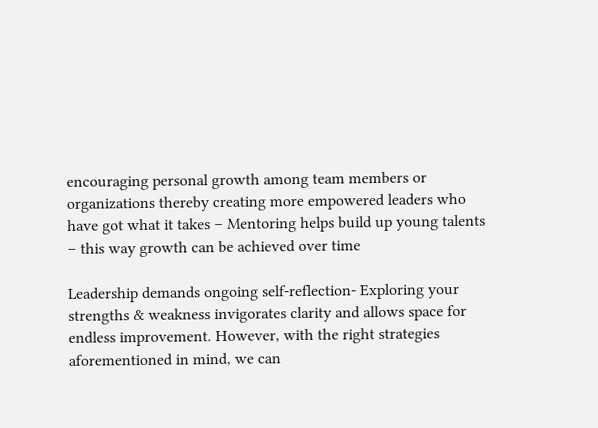encouraging personal growth among team members or organizations thereby creating more empowered leaders who have got what it takes – Mentoring helps build up young talents – this way growth can be achieved over time

Leadership demands ongoing self-reflection- Exploring your strengths & weakness invigorates clarity and allows space for endless improvement. However, with the right strategies aforementioned in mind, we can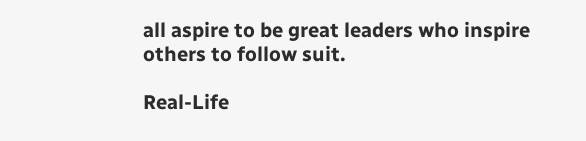all aspire to be great leaders who inspire others to follow suit.

Real-Life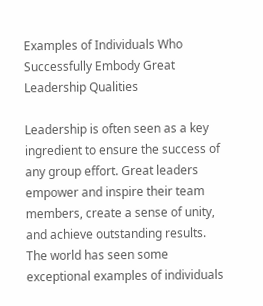Examples of Individuals Who Successfully Embody Great Leadership Qualities

Leadership is often seen as a key ingredient to ensure the success of any group effort. Great leaders empower and inspire their team members, create a sense of unity, and achieve outstanding results. The world has seen some exceptional examples of individuals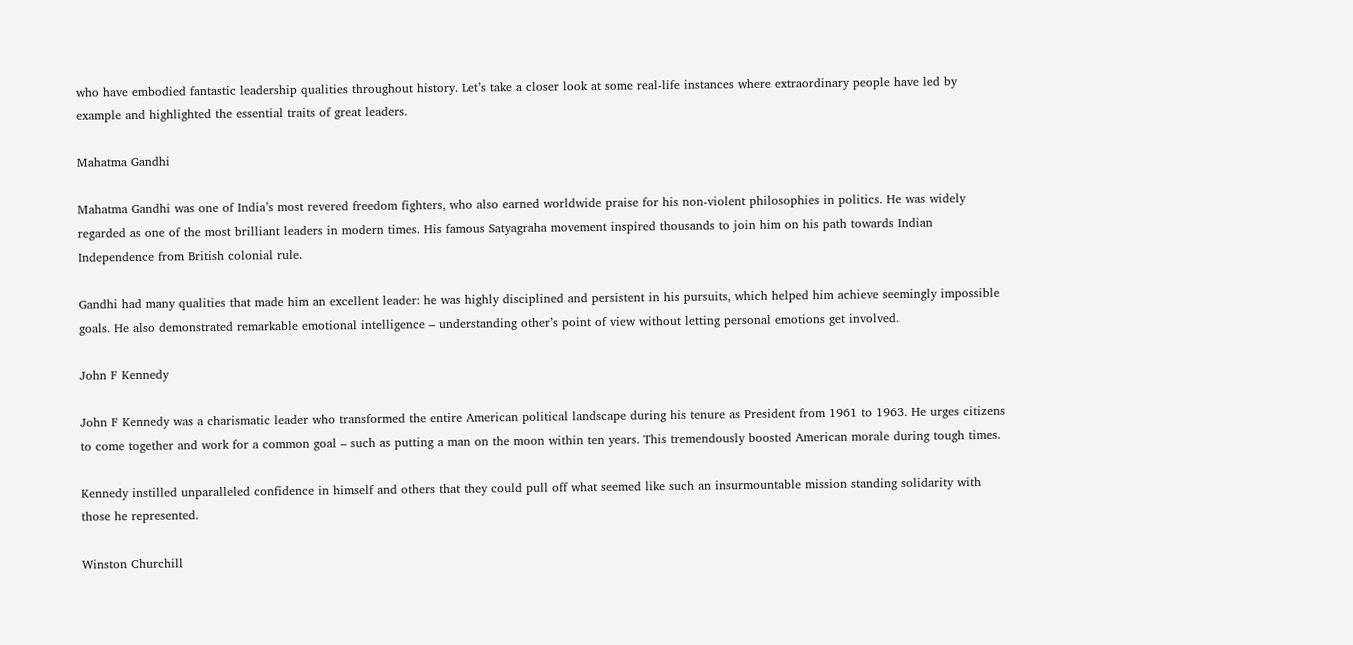who have embodied fantastic leadership qualities throughout history. Let’s take a closer look at some real-life instances where extraordinary people have led by example and highlighted the essential traits of great leaders.

Mahatma Gandhi

Mahatma Gandhi was one of India’s most revered freedom fighters, who also earned worldwide praise for his non-violent philosophies in politics. He was widely regarded as one of the most brilliant leaders in modern times. His famous Satyagraha movement inspired thousands to join him on his path towards Indian Independence from British colonial rule.

Gandhi had many qualities that made him an excellent leader: he was highly disciplined and persistent in his pursuits, which helped him achieve seemingly impossible goals. He also demonstrated remarkable emotional intelligence – understanding other’s point of view without letting personal emotions get involved.

John F Kennedy

John F Kennedy was a charismatic leader who transformed the entire American political landscape during his tenure as President from 1961 to 1963. He urges citizens to come together and work for a common goal – such as putting a man on the moon within ten years. This tremendously boosted American morale during tough times.

Kennedy instilled unparalleled confidence in himself and others that they could pull off what seemed like such an insurmountable mission standing solidarity with those he represented.

Winston Churchill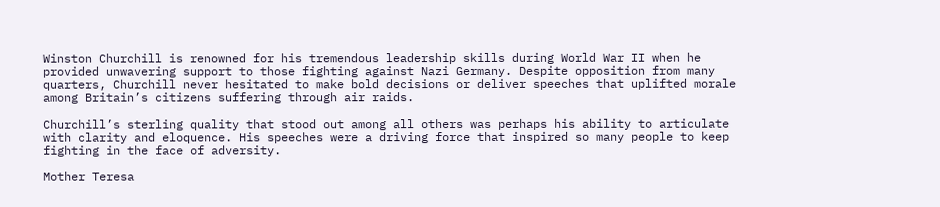Winston Churchill is renowned for his tremendous leadership skills during World War II when he provided unwavering support to those fighting against Nazi Germany. Despite opposition from many quarters, Churchill never hesitated to make bold decisions or deliver speeches that uplifted morale among Britain’s citizens suffering through air raids.

Churchill’s sterling quality that stood out among all others was perhaps his ability to articulate with clarity and eloquence. His speeches were a driving force that inspired so many people to keep fighting in the face of adversity.

Mother Teresa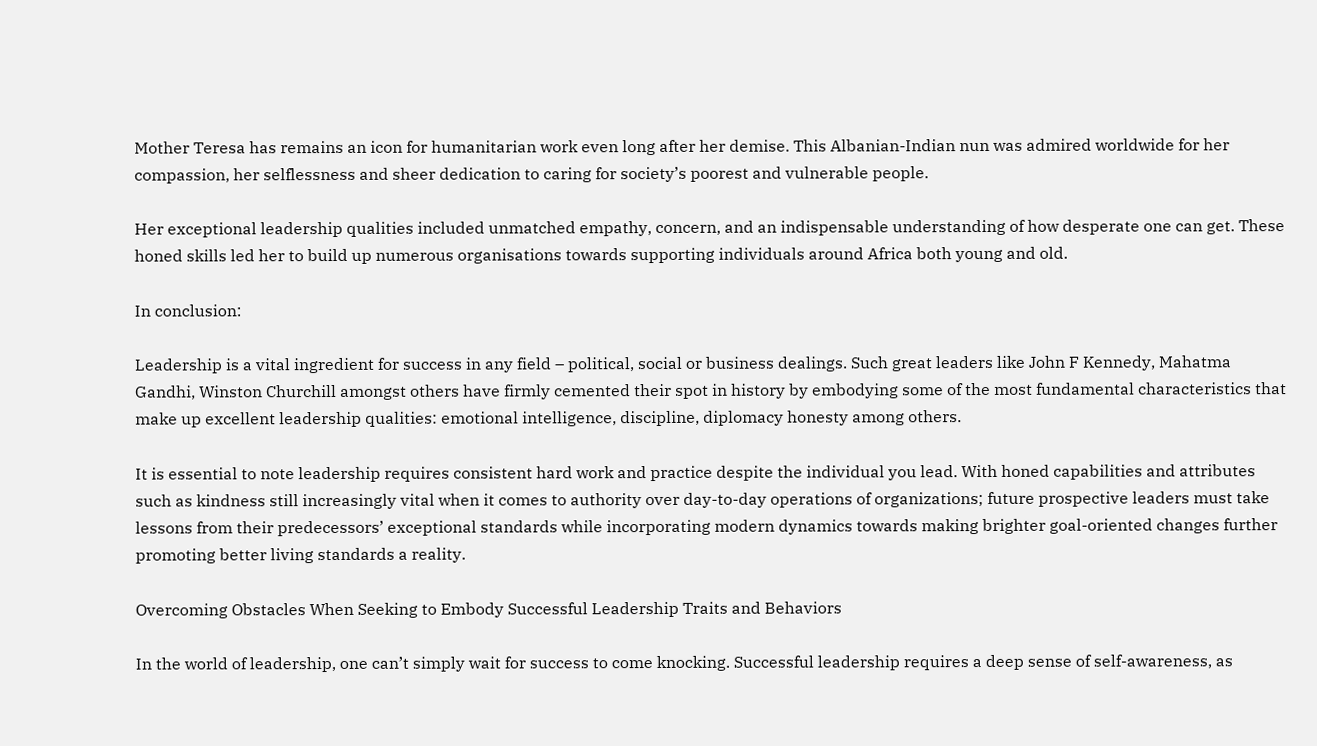Mother Teresa has remains an icon for humanitarian work even long after her demise. This Albanian-Indian nun was admired worldwide for her compassion, her selflessness and sheer dedication to caring for society’s poorest and vulnerable people.

Her exceptional leadership qualities included unmatched empathy, concern, and an indispensable understanding of how desperate one can get. These honed skills led her to build up numerous organisations towards supporting individuals around Africa both young and old.

In conclusion:

Leadership is a vital ingredient for success in any field – political, social or business dealings. Such great leaders like John F Kennedy, Mahatma Gandhi, Winston Churchill amongst others have firmly cemented their spot in history by embodying some of the most fundamental characteristics that make up excellent leadership qualities: emotional intelligence, discipline, diplomacy honesty among others.

It is essential to note leadership requires consistent hard work and practice despite the individual you lead. With honed capabilities and attributes such as kindness still increasingly vital when it comes to authority over day-to-day operations of organizations; future prospective leaders must take lessons from their predecessors’ exceptional standards while incorporating modern dynamics towards making brighter goal-oriented changes further promoting better living standards a reality.

Overcoming Obstacles When Seeking to Embody Successful Leadership Traits and Behaviors

In the world of leadership, one can’t simply wait for success to come knocking. Successful leadership requires a deep sense of self-awareness, as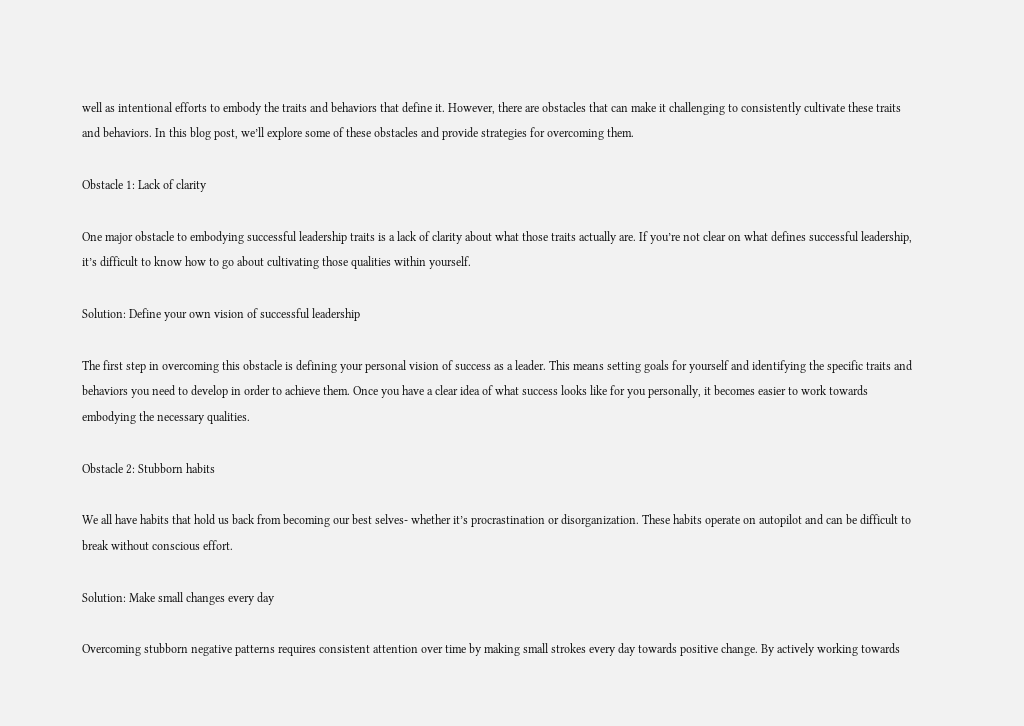well as intentional efforts to embody the traits and behaviors that define it. However, there are obstacles that can make it challenging to consistently cultivate these traits and behaviors. In this blog post, we’ll explore some of these obstacles and provide strategies for overcoming them.

Obstacle 1: Lack of clarity

One major obstacle to embodying successful leadership traits is a lack of clarity about what those traits actually are. If you’re not clear on what defines successful leadership, it’s difficult to know how to go about cultivating those qualities within yourself.

Solution: Define your own vision of successful leadership

The first step in overcoming this obstacle is defining your personal vision of success as a leader. This means setting goals for yourself and identifying the specific traits and behaviors you need to develop in order to achieve them. Once you have a clear idea of what success looks like for you personally, it becomes easier to work towards embodying the necessary qualities.

Obstacle 2: Stubborn habits

We all have habits that hold us back from becoming our best selves- whether it’s procrastination or disorganization. These habits operate on autopilot and can be difficult to break without conscious effort.

Solution: Make small changes every day

Overcoming stubborn negative patterns requires consistent attention over time by making small strokes every day towards positive change. By actively working towards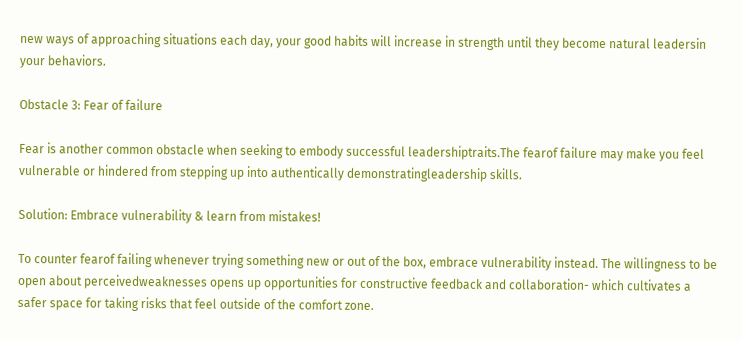new ways of approaching situations each day, your good habits will increase in strength until they become natural leadersin your behaviors.

Obstacle 3: Fear of failure

Fear is another common obstacle when seeking to embody successful leadershiptraits.The fearof failure may make you feel vulnerable or hindered from stepping up into authentically demonstratingleadership skills.

Solution: Embrace vulnerability & learn from mistakes!

To counter fearof failing whenever trying something new or out of the box, embrace vulnerability instead. The willingness to be open about perceivedweaknesses opens up opportunities for constructive feedback and collaboration- which cultivates a safer space for taking risks that feel outside of the comfort zone.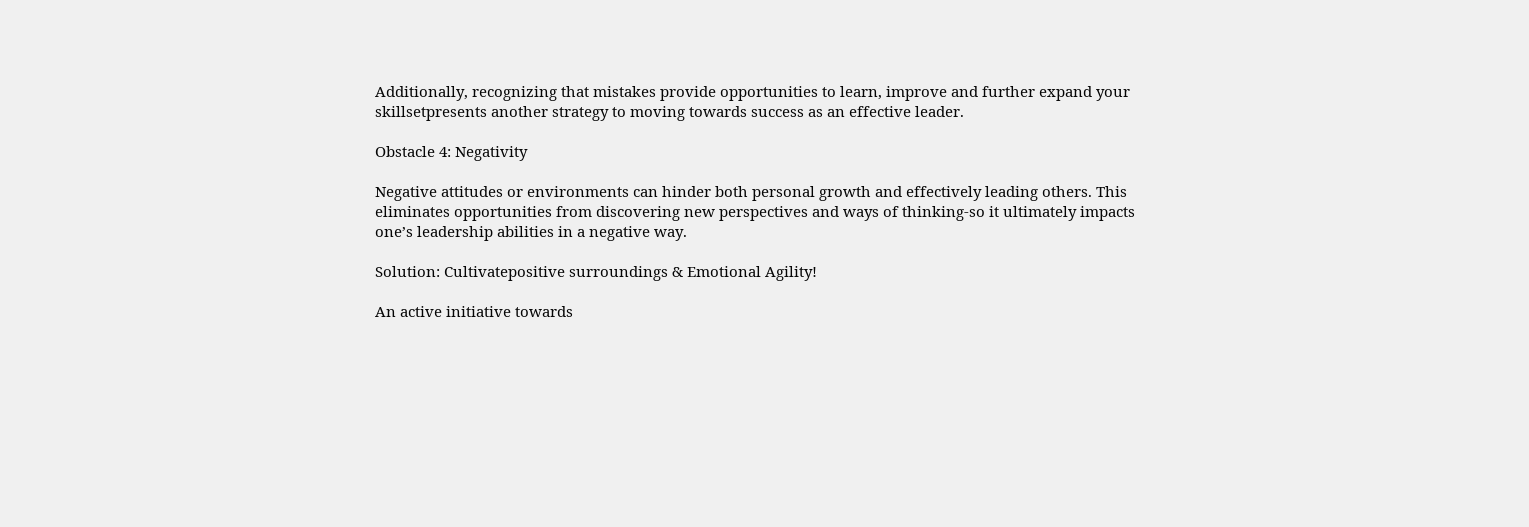Additionally, recognizing that mistakes provide opportunities to learn, improve and further expand your skillsetpresents another strategy to moving towards success as an effective leader.

Obstacle 4: Negativity

Negative attitudes or environments can hinder both personal growth and effectively leading others. This eliminates opportunities from discovering new perspectives and ways of thinking-so it ultimately impacts one’s leadership abilities in a negative way.

Solution: Cultivatepositive surroundings & Emotional Agility!

An active initiative towards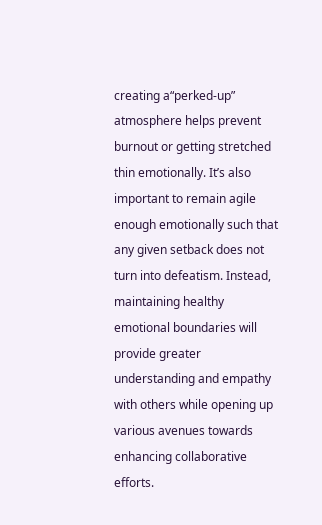creating a“perked-up” atmosphere helps prevent burnout or getting stretched thin emotionally. It’s also important to remain agile enough emotionally such that any given setback does not turn into defeatism. Instead, maintaining healthy emotional boundaries will provide greater understanding and empathy with others while opening up various avenues towards enhancing collaborative efforts.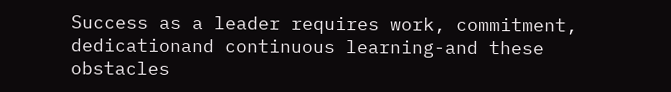Success as a leader requires work, commitment, dedicationand continuous learning-and these obstacles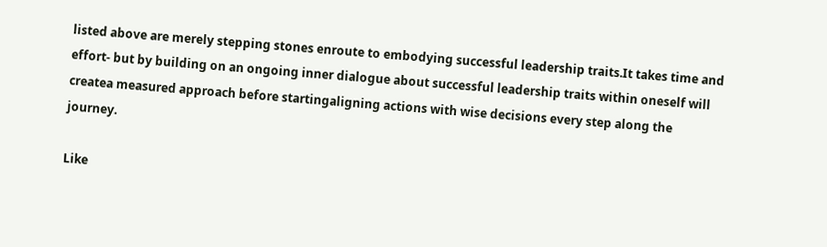listed above are merely stepping stones enroute to embodying successful leadership traits.It takes time and effort- but by building on an ongoing inner dialogue about successful leadership traits within oneself will createa measured approach before startingaligning actions with wise decisions every step along the journey.

Like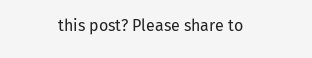this post? Please share to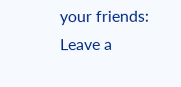your friends:
Leave a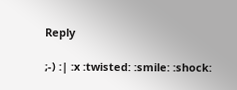Reply

;-) :| :x :twisted: :smile: :shock: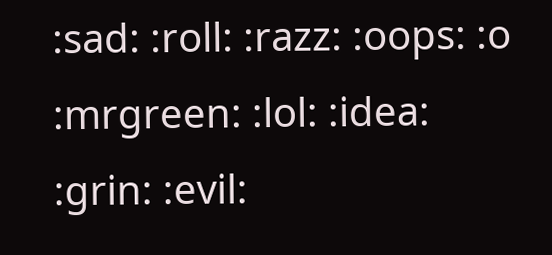:sad: :roll: :razz: :oops: :o :mrgreen: :lol: :idea: :grin: :evil: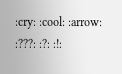:cry: :cool: :arrow: :???: :?: :!: